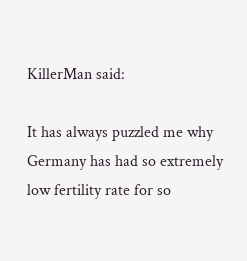KillerMan said:

It has always puzzled me why Germany has had so extremely low fertility rate for so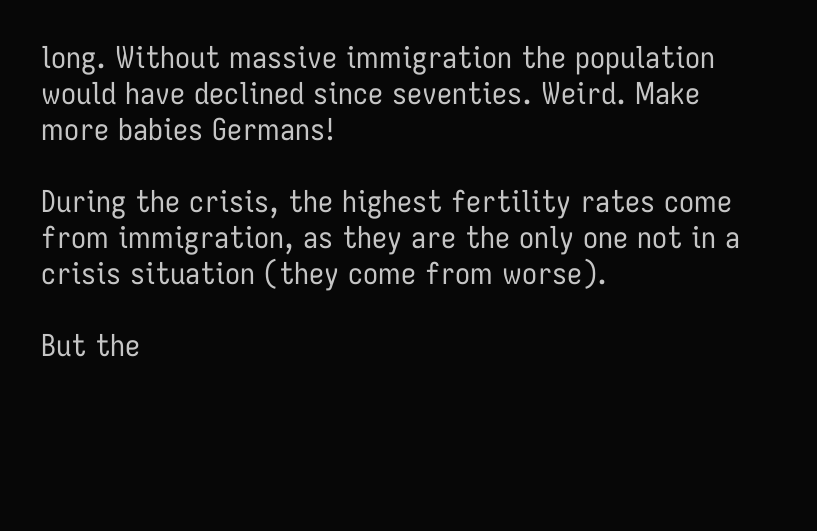long. Without massive immigration the population would have declined since seventies. Weird. Make more babies Germans!

During the crisis, the highest fertility rates come from immigration, as they are the only one not in a crisis situation (they come from worse).

But the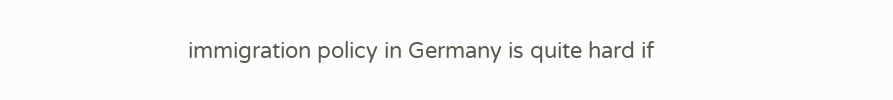immigration policy in Germany is quite hard if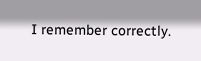I remember correctly.